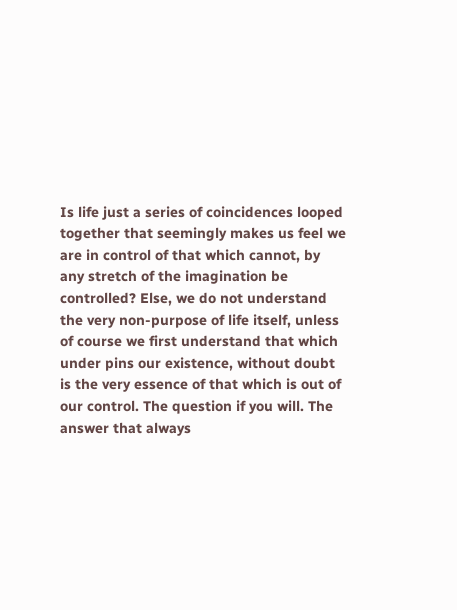Is life just a series of coincidences looped together that seemingly makes us feel we are in control of that which cannot, by any stretch of the imagination be controlled? Else, we do not understand the very non-purpose of life itself, unless of course we first understand that which under pins our existence, without doubt is the very essence of that which is out of our control. The question if you will. The answer that always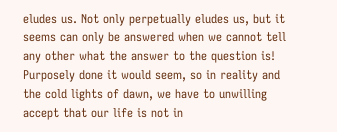eludes us. Not only perpetually eludes us, but it seems can only be answered when we cannot tell any other what the answer to the question is! Purposely done it would seem, so in reality and the cold lights of dawn, we have to unwilling accept that our life is not in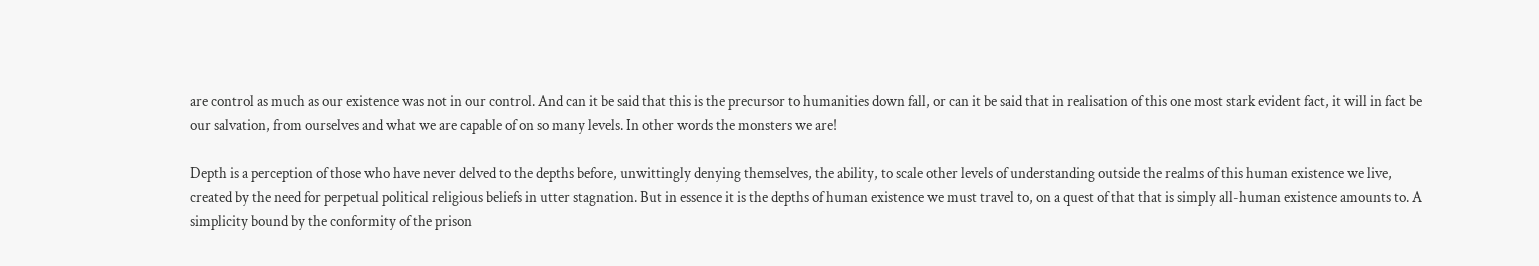are control as much as our existence was not in our control. And can it be said that this is the precursor to humanities down fall, or can it be said that in realisation of this one most stark evident fact, it will in fact be our salvation, from ourselves and what we are capable of on so many levels. In other words the monsters we are!

Depth is a perception of those who have never delved to the depths before, unwittingly denying themselves, the ability, to scale other levels of understanding outside the realms of this human existence we live, created by the need for perpetual political religious beliefs in utter stagnation. But in essence it is the depths of human existence we must travel to, on a quest of that that is simply all-human existence amounts to. A simplicity bound by the conformity of the prison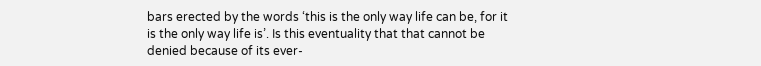bars erected by the words ‘this is the only way life can be, for it is the only way life is’. Is this eventuality that that cannot be denied because of its ever-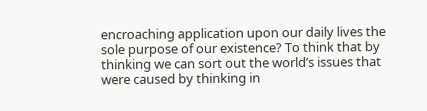encroaching application upon our daily lives the sole purpose of our existence? To think that by thinking we can sort out the world’s issues that were caused by thinking in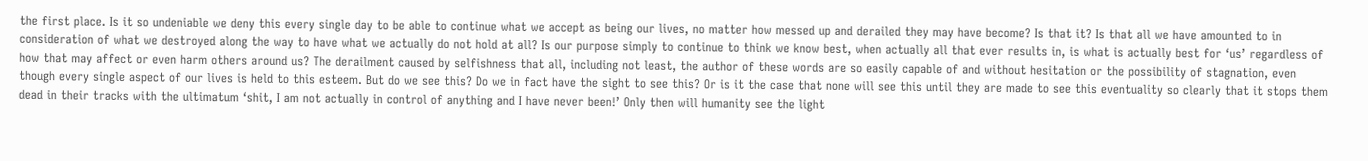the first place. Is it so undeniable we deny this every single day to be able to continue what we accept as being our lives, no matter how messed up and derailed they may have become? Is that it? Is that all we have amounted to in consideration of what we destroyed along the way to have what we actually do not hold at all? Is our purpose simply to continue to think we know best, when actually all that ever results in, is what is actually best for ‘us’ regardless of how that may affect or even harm others around us? The derailment caused by selfishness that all, including not least, the author of these words are so easily capable of and without hesitation or the possibility of stagnation, even though every single aspect of our lives is held to this esteem. But do we see this? Do we in fact have the sight to see this? Or is it the case that none will see this until they are made to see this eventuality so clearly that it stops them dead in their tracks with the ultimatum ‘shit, I am not actually in control of anything and I have never been!’ Only then will humanity see the light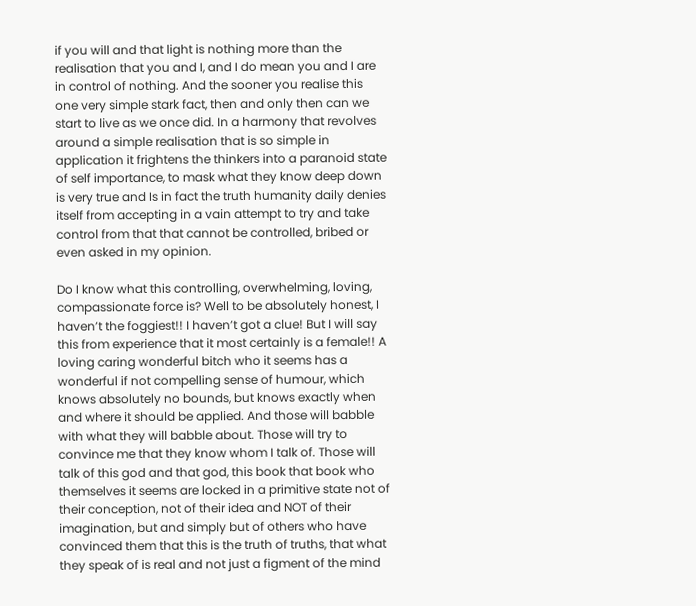if you will and that light is nothing more than the realisation that you and I, and I do mean you and I are in control of nothing. And the sooner you realise this one very simple stark fact, then and only then can we start to live as we once did. In a harmony that revolves around a simple realisation that is so simple in application it frightens the thinkers into a paranoid state of self importance, to mask what they know deep down is very true and Is in fact the truth humanity daily denies itself from accepting in a vain attempt to try and take control from that that cannot be controlled, bribed or even asked in my opinion.

Do I know what this controlling, overwhelming, loving, compassionate force is? Well to be absolutely honest, I haven’t the foggiest!! I haven’t got a clue! But I will say this from experience that it most certainly is a female!! A loving caring wonderful bitch who it seems has a wonderful if not compelling sense of humour, which knows absolutely no bounds, but knows exactly when and where it should be applied. And those will babble with what they will babble about. Those will try to convince me that they know whom I talk of. Those will talk of this god and that god, this book that book who themselves it seems are locked in a primitive state not of their conception, not of their idea and NOT of their imagination, but and simply but of others who have convinced them that this is the truth of truths, that what they speak of is real and not just a figment of the mind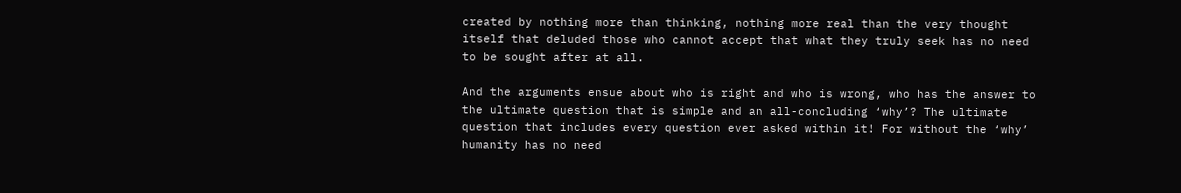created by nothing more than thinking, nothing more real than the very thought itself that deluded those who cannot accept that what they truly seek has no need to be sought after at all.

And the arguments ensue about who is right and who is wrong, who has the answer to the ultimate question that is simple and an all-concluding ‘why’? The ultimate question that includes every question ever asked within it! For without the ‘why’ humanity has no need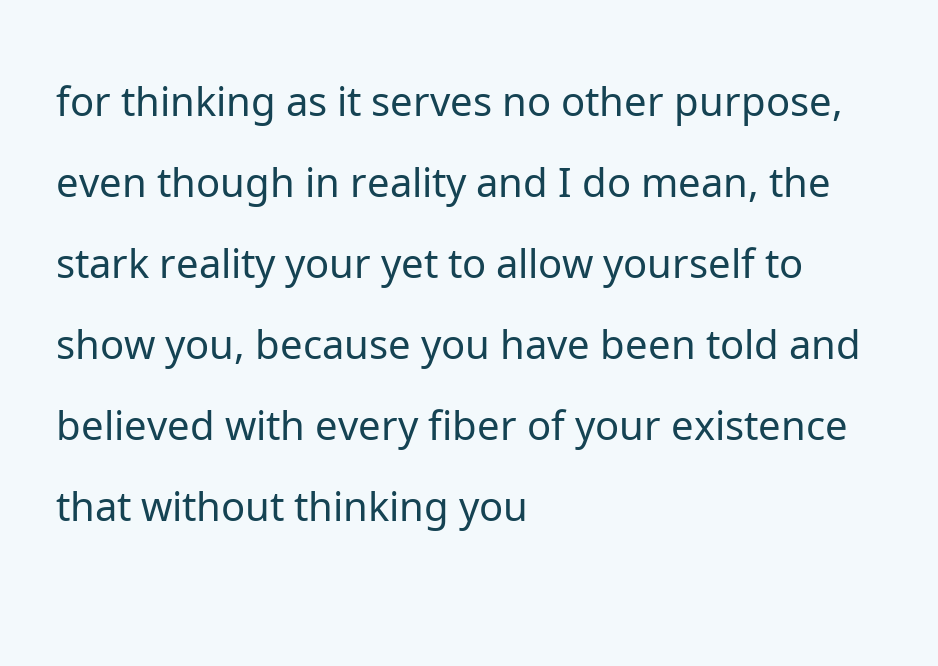for thinking as it serves no other purpose, even though in reality and I do mean, the stark reality your yet to allow yourself to show you, because you have been told and believed with every fiber of your existence that without thinking you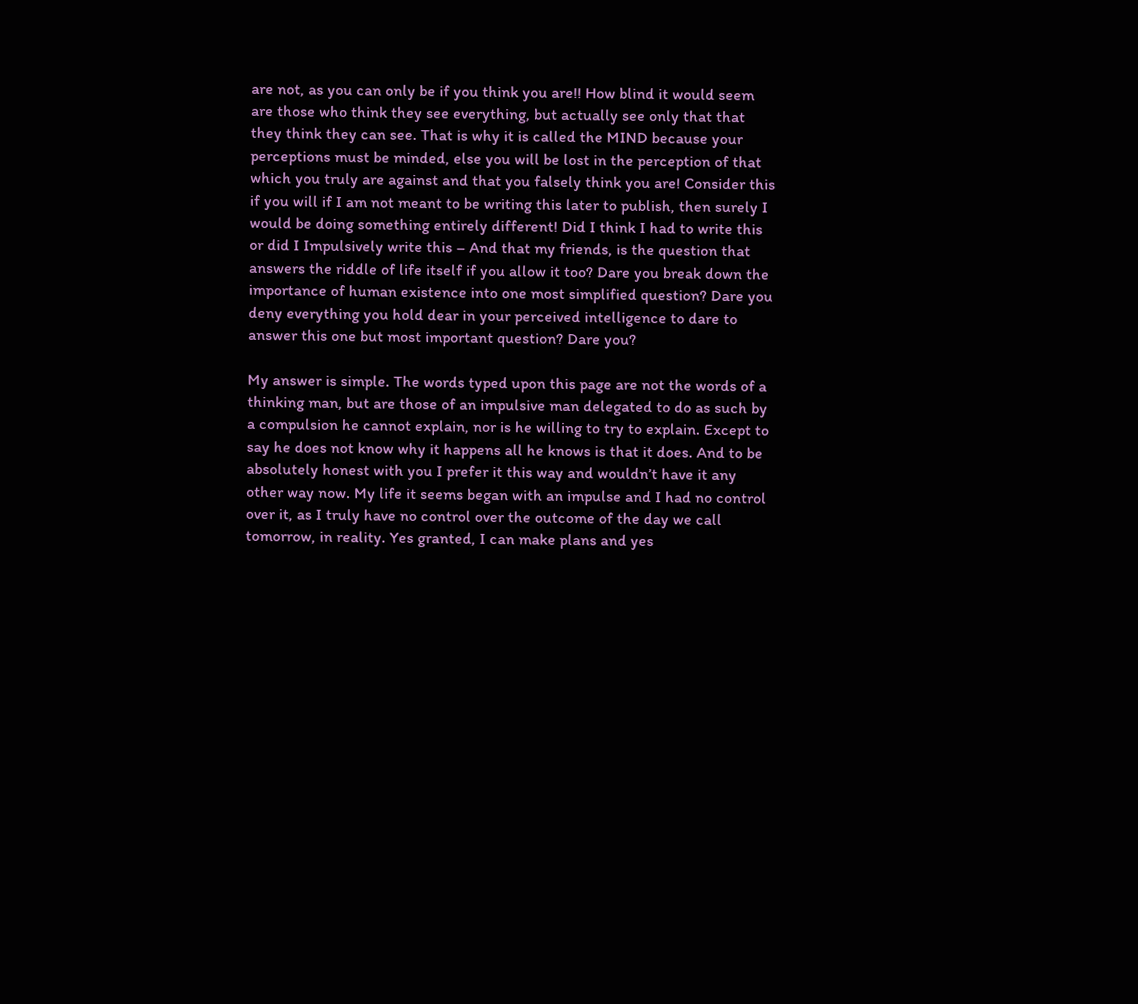are not, as you can only be if you think you are!! How blind it would seem are those who think they see everything, but actually see only that that they think they can see. That is why it is called the MIND because your perceptions must be minded, else you will be lost in the perception of that which you truly are against and that you falsely think you are! Consider this if you will if I am not meant to be writing this later to publish, then surely I would be doing something entirely different! Did I think I had to write this or did I Impulsively write this – And that my friends, is the question that answers the riddle of life itself if you allow it too? Dare you break down the importance of human existence into one most simplified question? Dare you deny everything you hold dear in your perceived intelligence to dare to answer this one but most important question? Dare you?

My answer is simple. The words typed upon this page are not the words of a thinking man, but are those of an impulsive man delegated to do as such by a compulsion he cannot explain, nor is he willing to try to explain. Except to say he does not know why it happens all he knows is that it does. And to be absolutely honest with you I prefer it this way and wouldn’t have it any other way now. My life it seems began with an impulse and I had no control over it, as I truly have no control over the outcome of the day we call tomorrow, in reality. Yes granted, I can make plans and yes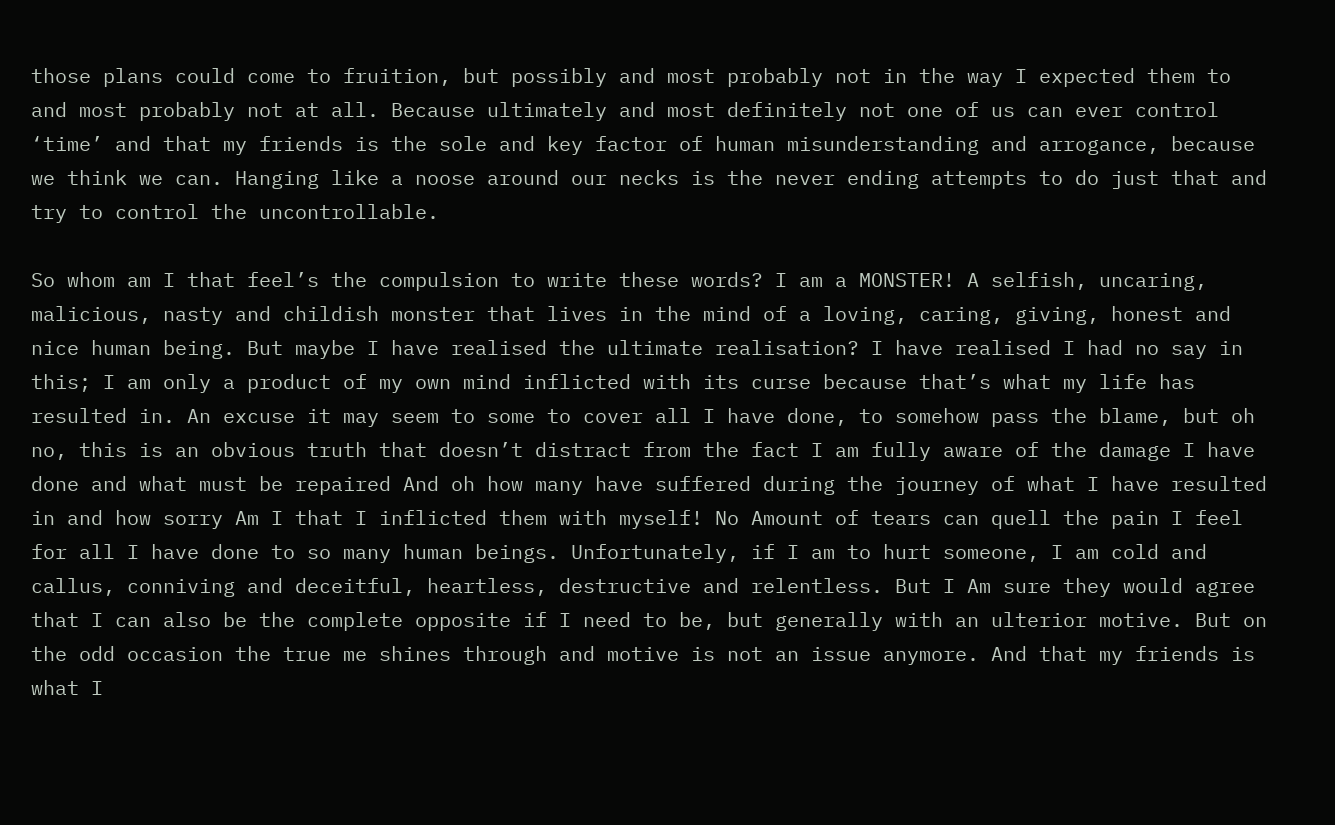those plans could come to fruition, but possibly and most probably not in the way I expected them to and most probably not at all. Because ultimately and most definitely not one of us can ever control ‘time’ and that my friends is the sole and key factor of human misunderstanding and arrogance, because we think we can. Hanging like a noose around our necks is the never ending attempts to do just that and try to control the uncontrollable.

So whom am I that feel’s the compulsion to write these words? I am a MONSTER! A selfish, uncaring, malicious, nasty and childish monster that lives in the mind of a loving, caring, giving, honest and nice human being. But maybe I have realised the ultimate realisation? I have realised I had no say in this; I am only a product of my own mind inflicted with its curse because that’s what my life has resulted in. An excuse it may seem to some to cover all I have done, to somehow pass the blame, but oh no, this is an obvious truth that doesn’t distract from the fact I am fully aware of the damage I have done and what must be repaired And oh how many have suffered during the journey of what I have resulted in and how sorry Am I that I inflicted them with myself! No Amount of tears can quell the pain I feel for all I have done to so many human beings. Unfortunately, if I am to hurt someone, I am cold and callus, conniving and deceitful, heartless, destructive and relentless. But I Am sure they would agree that I can also be the complete opposite if I need to be, but generally with an ulterior motive. But on the odd occasion the true me shines through and motive is not an issue anymore. And that my friends is what I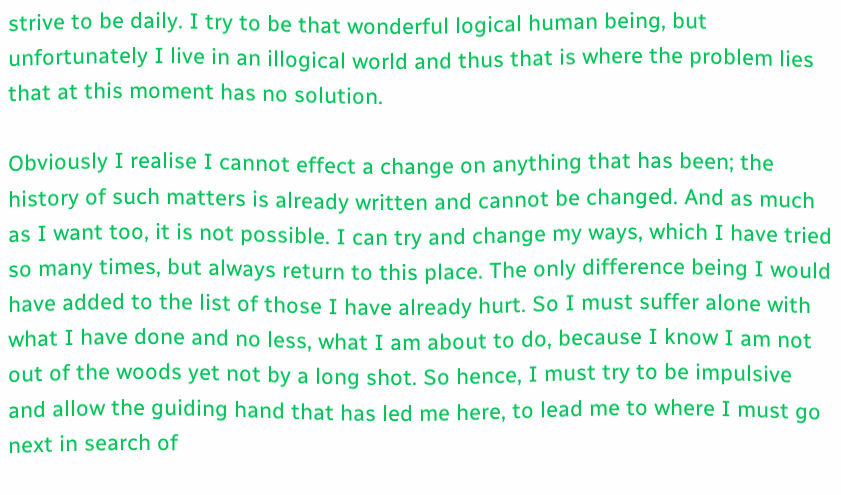strive to be daily. I try to be that wonderful logical human being, but unfortunately I live in an illogical world and thus that is where the problem lies that at this moment has no solution.

Obviously I realise I cannot effect a change on anything that has been; the history of such matters is already written and cannot be changed. And as much as I want too, it is not possible. I can try and change my ways, which I have tried so many times, but always return to this place. The only difference being I would have added to the list of those I have already hurt. So I must suffer alone with what I have done and no less, what I am about to do, because I know I am not out of the woods yet not by a long shot. So hence, I must try to be impulsive and allow the guiding hand that has led me here, to lead me to where I must go next in search of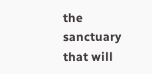the sanctuary that will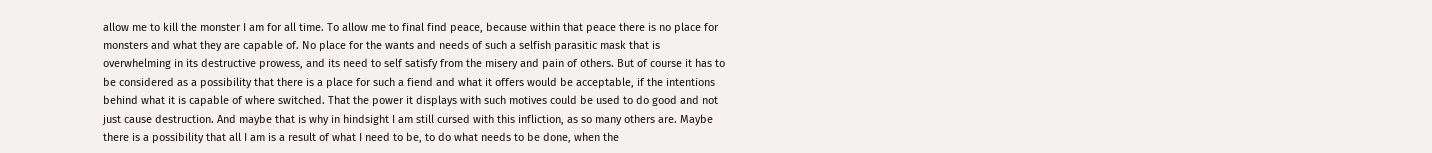allow me to kill the monster I am for all time. To allow me to final find peace, because within that peace there is no place for monsters and what they are capable of. No place for the wants and needs of such a selfish parasitic mask that is overwhelming in its destructive prowess, and its need to self satisfy from the misery and pain of others. But of course it has to be considered as a possibility that there is a place for such a fiend and what it offers would be acceptable, if the intentions behind what it is capable of where switched. That the power it displays with such motives could be used to do good and not just cause destruction. And maybe that is why in hindsight I am still cursed with this infliction, as so many others are. Maybe there is a possibility that all I am is a result of what I need to be, to do what needs to be done, when the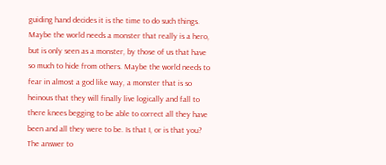guiding hand decides it is the time to do such things. Maybe the world needs a monster that really is a hero, but is only seen as a monster, by those of us that have so much to hide from others. Maybe the world needs to fear in almost a god like way, a monster that is so heinous that they will finally live logically and fall to there knees begging to be able to correct all they have been and all they were to be. Is that I, or is that you? The answer to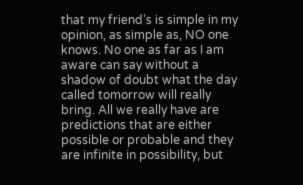that my friend’s is simple in my opinion, as simple as, NO one knows. No one as far as I am aware can say without a shadow of doubt what the day called tomorrow will really bring. All we really have are predictions that are either possible or probable and they are infinite in possibility, but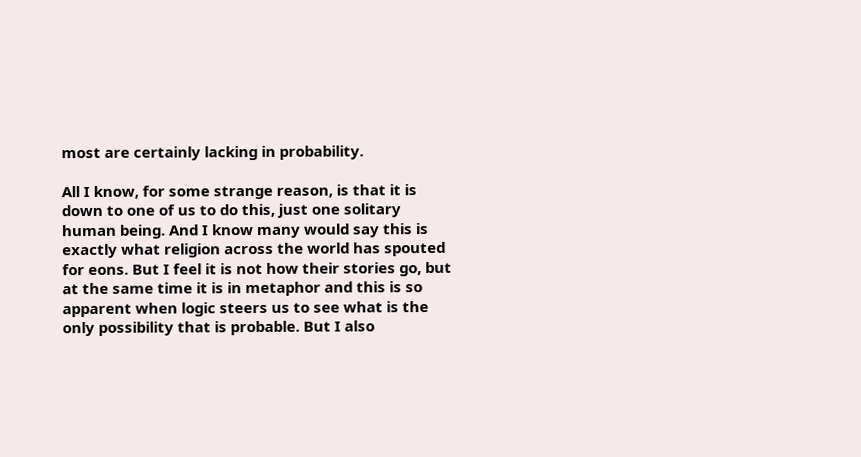most are certainly lacking in probability.

All I know, for some strange reason, is that it is down to one of us to do this, just one solitary human being. And I know many would say this is exactly what religion across the world has spouted for eons. But I feel it is not how their stories go, but at the same time it is in metaphor and this is so apparent when logic steers us to see what is the only possibility that is probable. But I also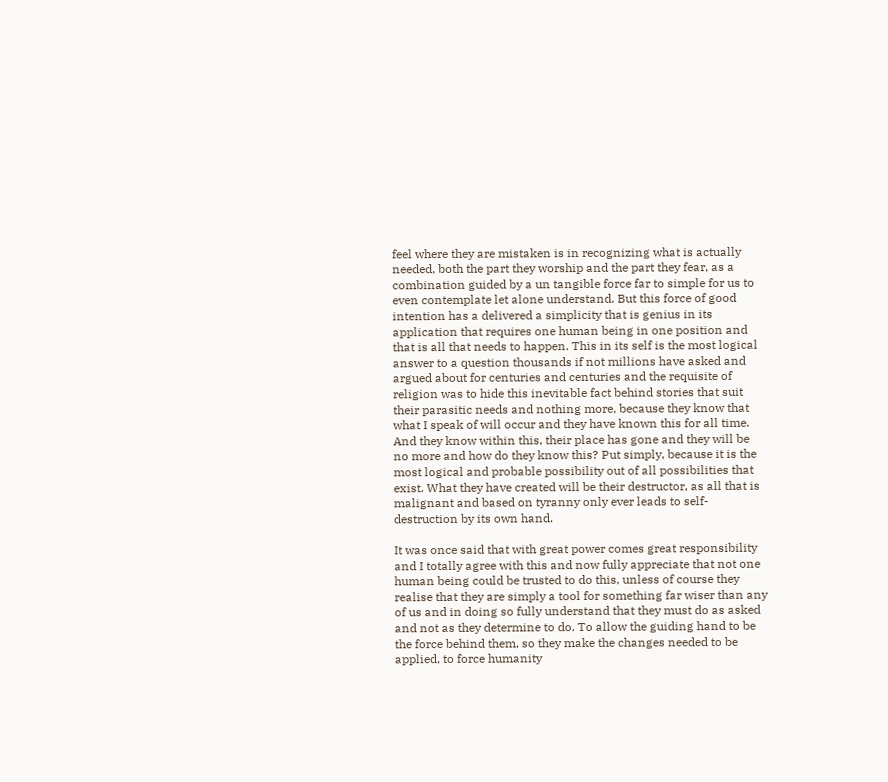feel where they are mistaken is in recognizing what is actually needed, both the part they worship and the part they fear, as a combination guided by a un tangible force far to simple for us to even contemplate let alone understand. But this force of good intention has a delivered a simplicity that is genius in its application that requires one human being in one position and that is all that needs to happen. This in its self is the most logical answer to a question thousands if not millions have asked and argued about for centuries and centuries and the requisite of religion was to hide this inevitable fact behind stories that suit their parasitic needs and nothing more, because they know that what I speak of will occur and they have known this for all time. And they know within this, their place has gone and they will be no more and how do they know this? Put simply, because it is the most logical and probable possibility out of all possibilities that exist. What they have created will be their destructor, as all that is malignant and based on tyranny only ever leads to self-destruction by its own hand.

It was once said that with great power comes great responsibility and I totally agree with this and now fully appreciate that not one human being could be trusted to do this, unless of course they realise that they are simply a tool for something far wiser than any of us and in doing so fully understand that they must do as asked and not as they determine to do. To allow the guiding hand to be the force behind them, so they make the changes needed to be applied, to force humanity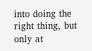into doing the right thing, but only at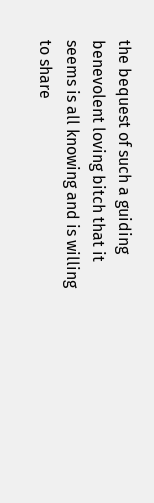the bequest of such a guiding benevolent loving bitch that it seems is all knowing and is willing to share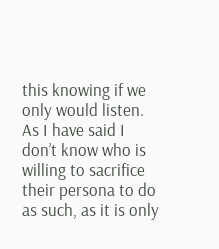this knowing if we only would listen. As I have said I don’t know who is willing to sacrifice their persona to do as such, as it is only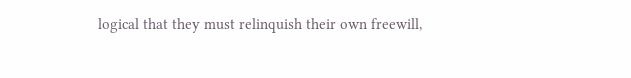logical that they must relinquish their own freewill,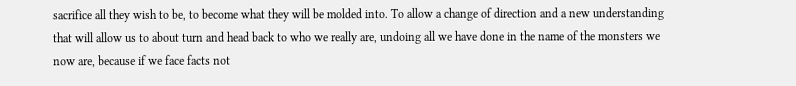sacrifice all they wish to be, to become what they will be molded into. To allow a change of direction and a new understanding that will allow us to about turn and head back to who we really are, undoing all we have done in the name of the monsters we now are, because if we face facts not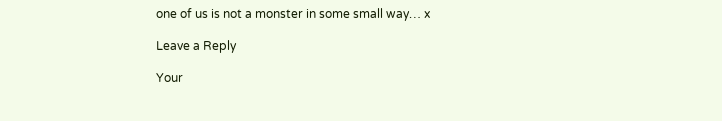one of us is not a monster in some small way… x

Leave a Reply

Your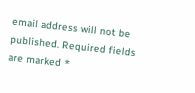email address will not be published. Required fields are marked *